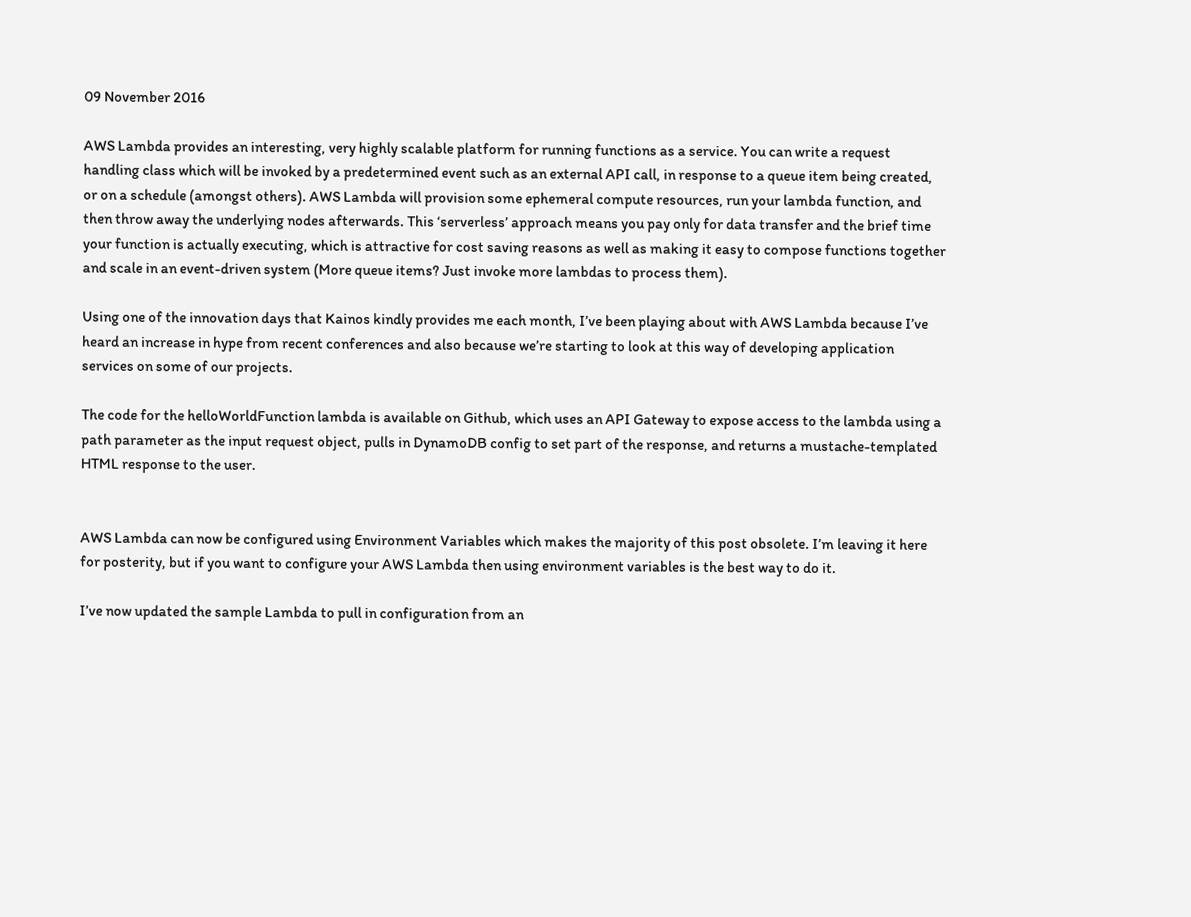09 November 2016

AWS Lambda provides an interesting, very highly scalable platform for running functions as a service. You can write a request handling class which will be invoked by a predetermined event such as an external API call, in response to a queue item being created, or on a schedule (amongst others). AWS Lambda will provision some ephemeral compute resources, run your lambda function, and then throw away the underlying nodes afterwards. This ‘serverless’ approach means you pay only for data transfer and the brief time your function is actually executing, which is attractive for cost saving reasons as well as making it easy to compose functions together and scale in an event-driven system (More queue items? Just invoke more lambdas to process them).

Using one of the innovation days that Kainos kindly provides me each month, I’ve been playing about with AWS Lambda because I’ve heard an increase in hype from recent conferences and also because we’re starting to look at this way of developing application services on some of our projects.

The code for the helloWorldFunction lambda is available on Github, which uses an API Gateway to expose access to the lambda using a path parameter as the input request object, pulls in DynamoDB config to set part of the response, and returns a mustache-templated HTML response to the user.


AWS Lambda can now be configured using Environment Variables which makes the majority of this post obsolete. I’m leaving it here for posterity, but if you want to configure your AWS Lambda then using environment variables is the best way to do it.

I’ve now updated the sample Lambda to pull in configuration from an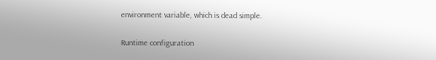environment variable, which is dead simple.

Runtime configuration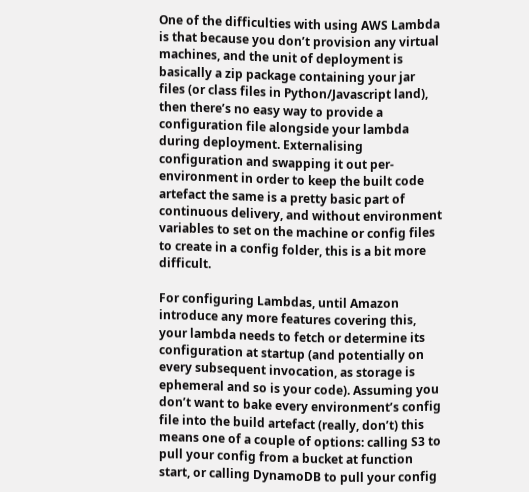One of the difficulties with using AWS Lambda is that because you don’t provision any virtual machines, and the unit of deployment is basically a zip package containing your jar files (or class files in Python/Javascript land), then there’s no easy way to provide a configuration file alongside your lambda during deployment. Externalising configuration and swapping it out per-environment in order to keep the built code artefact the same is a pretty basic part of continuous delivery, and without environment variables to set on the machine or config files to create in a config folder, this is a bit more difficult.

For configuring Lambdas, until Amazon introduce any more features covering this, your lambda needs to fetch or determine its configuration at startup (and potentially on every subsequent invocation, as storage is ephemeral and so is your code). Assuming you don’t want to bake every environment’s config file into the build artefact (really, don’t) this means one of a couple of options: calling S3 to pull your config from a bucket at function start, or calling DynamoDB to pull your config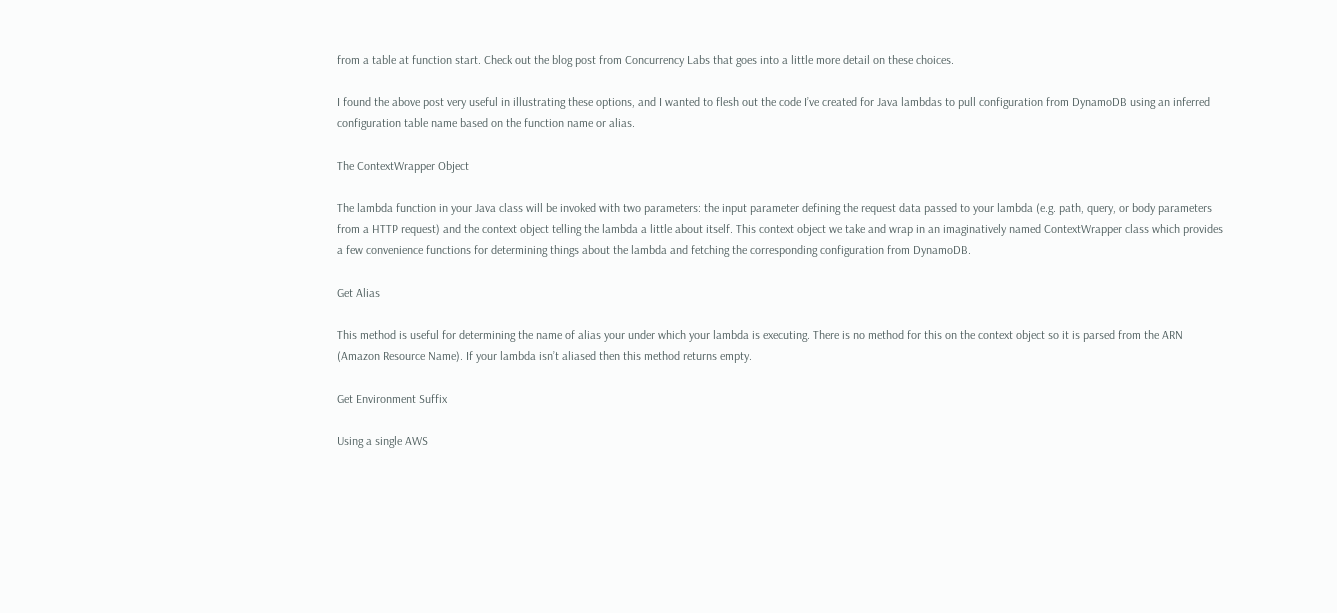from a table at function start. Check out the blog post from Concurrency Labs that goes into a little more detail on these choices.

I found the above post very useful in illustrating these options, and I wanted to flesh out the code I’ve created for Java lambdas to pull configuration from DynamoDB using an inferred configuration table name based on the function name or alias.

The ContextWrapper Object

The lambda function in your Java class will be invoked with two parameters: the input parameter defining the request data passed to your lambda (e.g. path, query, or body parameters from a HTTP request) and the context object telling the lambda a little about itself. This context object we take and wrap in an imaginatively named ContextWrapper class which provides a few convenience functions for determining things about the lambda and fetching the corresponding configuration from DynamoDB.

Get Alias

This method is useful for determining the name of alias your under which your lambda is executing. There is no method for this on the context object so it is parsed from the ARN (Amazon Resource Name). If your lambda isn’t aliased then this method returns empty.

Get Environment Suffix

Using a single AWS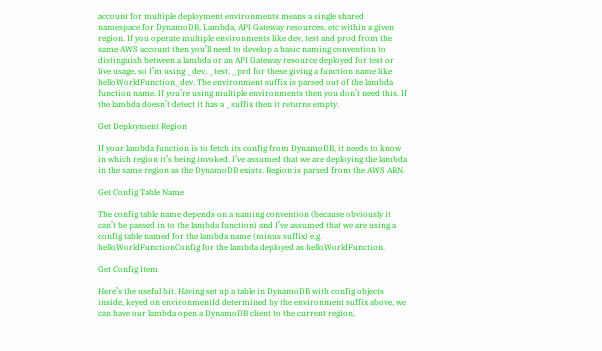account for multiple deployment environments means a single shared namespace for DynamoDB, Lambda, API Gateway resources, etc within a given region. If you operate multiple environments like dev, test and prod from the same AWS account then you’ll need to develop a basic naming convention to distinguish between a lambda or an API Gateway resource deployed for test or live usage, so I’m using _dev, _test, _prd for these giving a function name like helloWorldFunction_dev. The environment suffix is parsed out of the lambda function name. If you’re using multiple environments then you don’t need this. If the lambda doesn’t detect it has a _suffix then it returns empty.

Get Deployment Region

If your lambda function is to fetch its config from DynamoDB, it needs to know in which region it’s being invoked. I’ve assumed that we are deploying the lambda in the same region as the DynamoDB exists. Region is parsed from the AWS ARN.

Get Config Table Name

The config table name depends on a naming convention (because obviously it can’t be passed in to the lambda function) and I’ve assumed that we are using a config table named for the lambda name (minus suffix) e.g. helloWorldFunctionConfig for the lambda deployed as helloWorldFunction.

Get Config Item

Here’s the useful bit. Having set up a table in DynamoDB with config objects inside, keyed on environmentId determined by the environment suffix above, we can have our lambda open a DynamoDB client to the current region,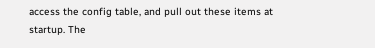access the config table, and pull out these items at startup. The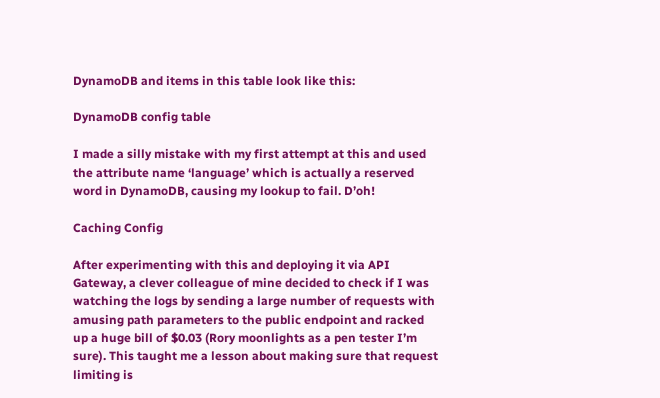DynamoDB and items in this table look like this:

DynamoDB config table

I made a silly mistake with my first attempt at this and used the attribute name ‘language’ which is actually a reserved word in DynamoDB, causing my lookup to fail. D’oh!

Caching Config

After experimenting with this and deploying it via API Gateway, a clever colleague of mine decided to check if I was watching the logs by sending a large number of requests with amusing path parameters to the public endpoint and racked up a huge bill of $0.03 (Rory moonlights as a pen tester I’m sure). This taught me a lesson about making sure that request limiting is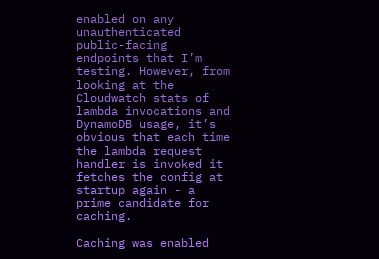enabled on any unauthenticated public-facing endpoints that I’m testing. However, from looking at the Cloudwatch stats of lambda invocations and DynamoDB usage, it’s obvious that each time the lambda request handler is invoked it fetches the config at startup again - a prime candidate for caching.

Caching was enabled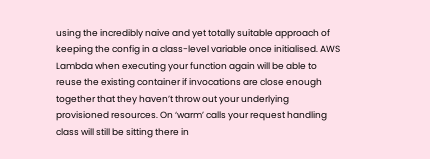using the incredibly naive and yet totally suitable approach of keeping the config in a class-level variable once initialised. AWS Lambda when executing your function again will be able to reuse the existing container if invocations are close enough together that they haven’t throw out your underlying provisioned resources. On ‘warm’ calls your request handling class will still be sitting there in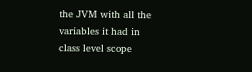the JVM with all the variables it had in class level scope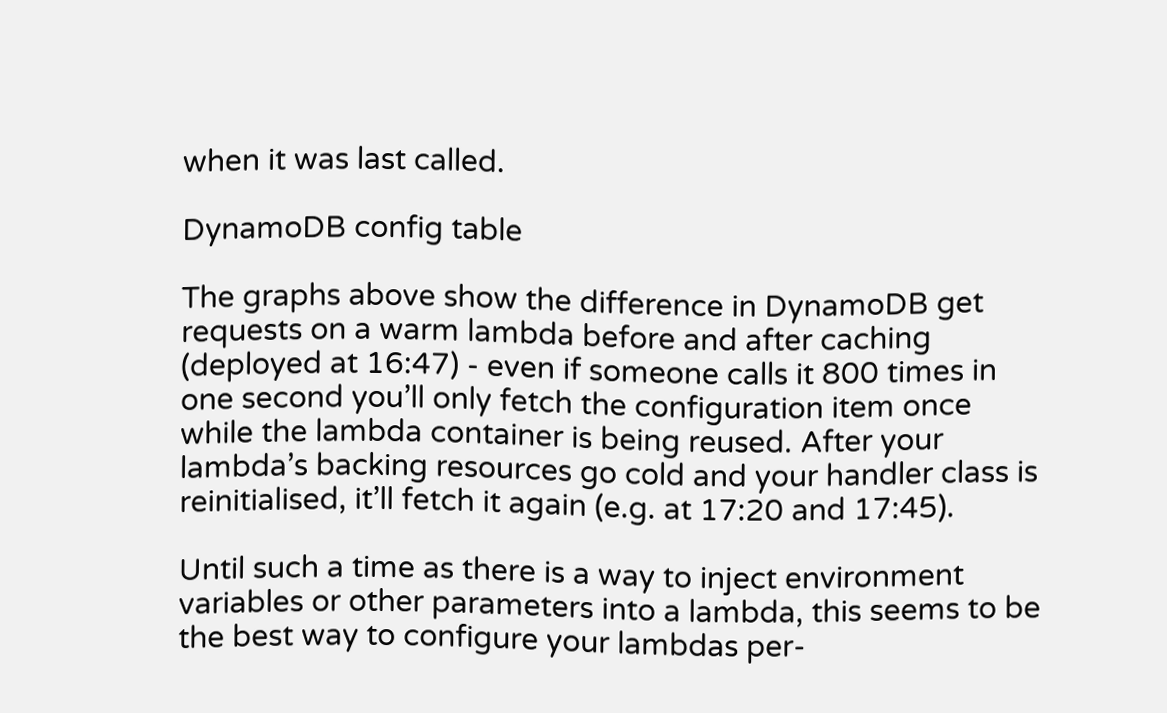when it was last called.

DynamoDB config table

The graphs above show the difference in DynamoDB get requests on a warm lambda before and after caching (deployed at 16:47) - even if someone calls it 800 times in one second you’ll only fetch the configuration item once while the lambda container is being reused. After your lambda’s backing resources go cold and your handler class is reinitialised, it’ll fetch it again (e.g. at 17:20 and 17:45).

Until such a time as there is a way to inject environment variables or other parameters into a lambda, this seems to be the best way to configure your lambdas per-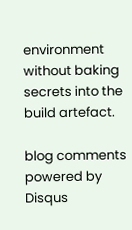environment without baking secrets into the build artefact.

blog comments powered by Disqus